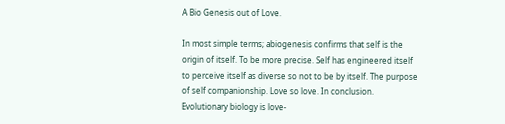A Bio Genesis out of Love.

In most simple terms; abiogenesis confirms that self is the origin of itself. To be more precise. Self has engineered itself to perceive itself as diverse so not to be by itself. The purpose of self companionship. Love so love. In conclusion. Evolutionary biology is love-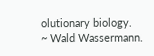olutionary biology.
~ Wald Wassermann.